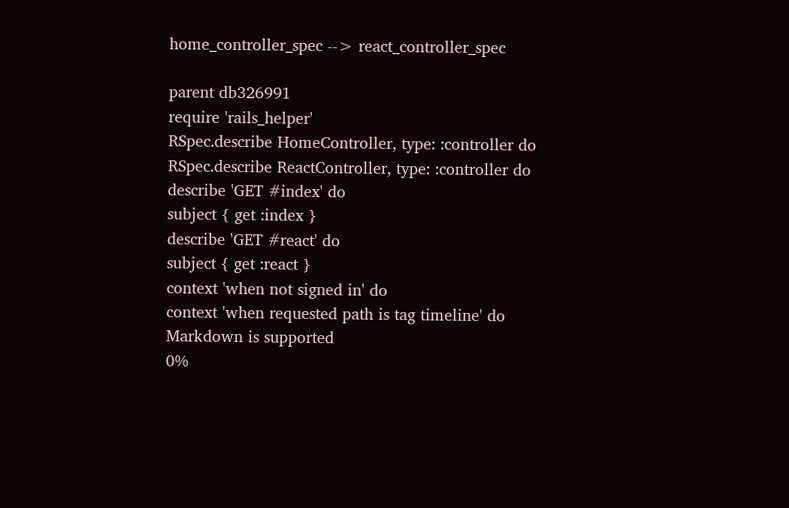home_controller_spec --> react_controller_spec

parent db326991
require 'rails_helper'
RSpec.describe HomeController, type: :controller do
RSpec.describe ReactController, type: :controller do
describe 'GET #index' do
subject { get :index }
describe 'GET #react' do
subject { get :react }
context 'when not signed in' do
context 'when requested path is tag timeline' do
Markdown is supported
0%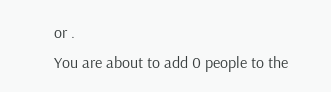or .
You are about to add 0 people to the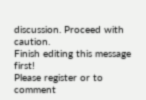discussion. Proceed with caution.
Finish editing this message first!
Please register or to comment